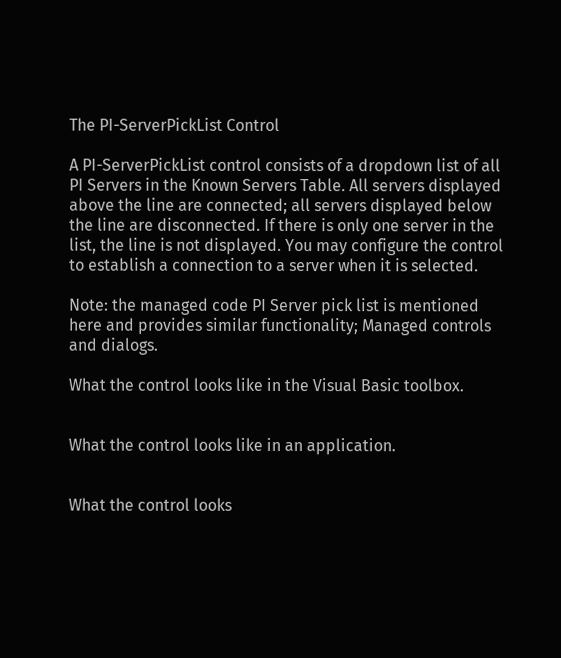The PI-ServerPickList Control

A PI-ServerPickList control consists of a dropdown list of all PI Servers in the Known Servers Table. All servers displayed above the line are connected; all servers displayed below the line are disconnected. If there is only one server in the list, the line is not displayed. You may configure the control to establish a connection to a server when it is selected.

Note: the managed code PI Server pick list is mentioned here and provides similar functionality; Managed controls and dialogs.

What the control looks like in the Visual Basic toolbox.


What the control looks like in an application.


What the control looks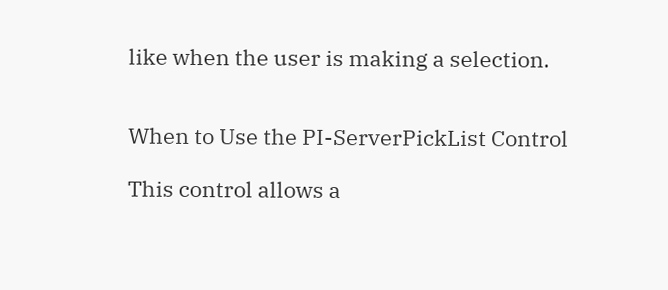like when the user is making a selection.


When to Use the PI-ServerPickList Control

This control allows a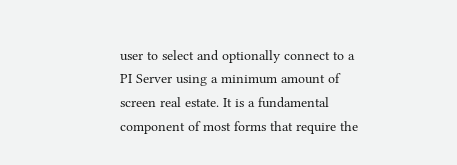user to select and optionally connect to a PI Server using a minimum amount of screen real estate. It is a fundamental component of most forms that require the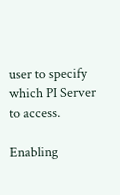user to specify which PI Server to access.

Enabling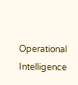Operational Intelligence